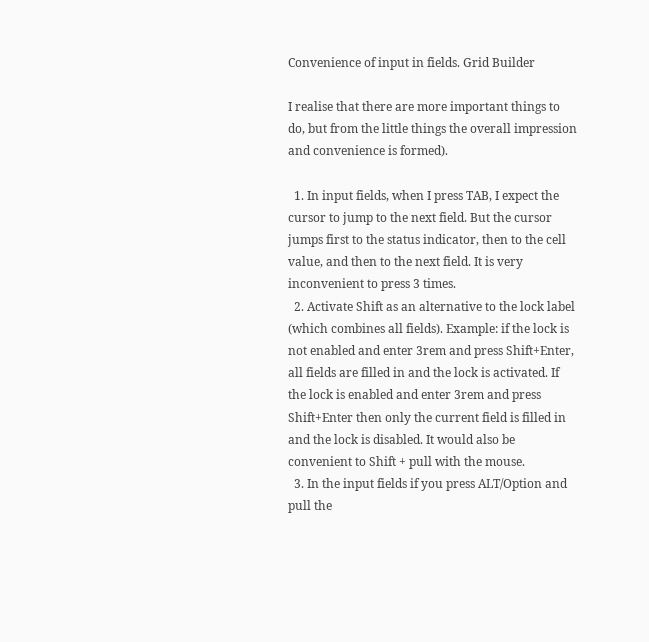Convenience of input in fields. Grid Builder

I realise that there are more important things to do, but from the little things the overall impression and convenience is formed).

  1. In input fields, when I press TAB, I expect the cursor to jump to the next field. But the cursor jumps first to the status indicator, then to the cell value, and then to the next field. It is very inconvenient to press 3 times.
  2. Activate Shift as an alternative to the lock label (which combines all fields). Example: if the lock is not enabled and enter 3rem and press Shift+Enter, all fields are filled in and the lock is activated. If the lock is enabled and enter 3rem and press Shift+Enter then only the current field is filled in and the lock is disabled. It would also be convenient to Shift + pull with the mouse.
  3. In the input fields if you press ALT/Option and pull the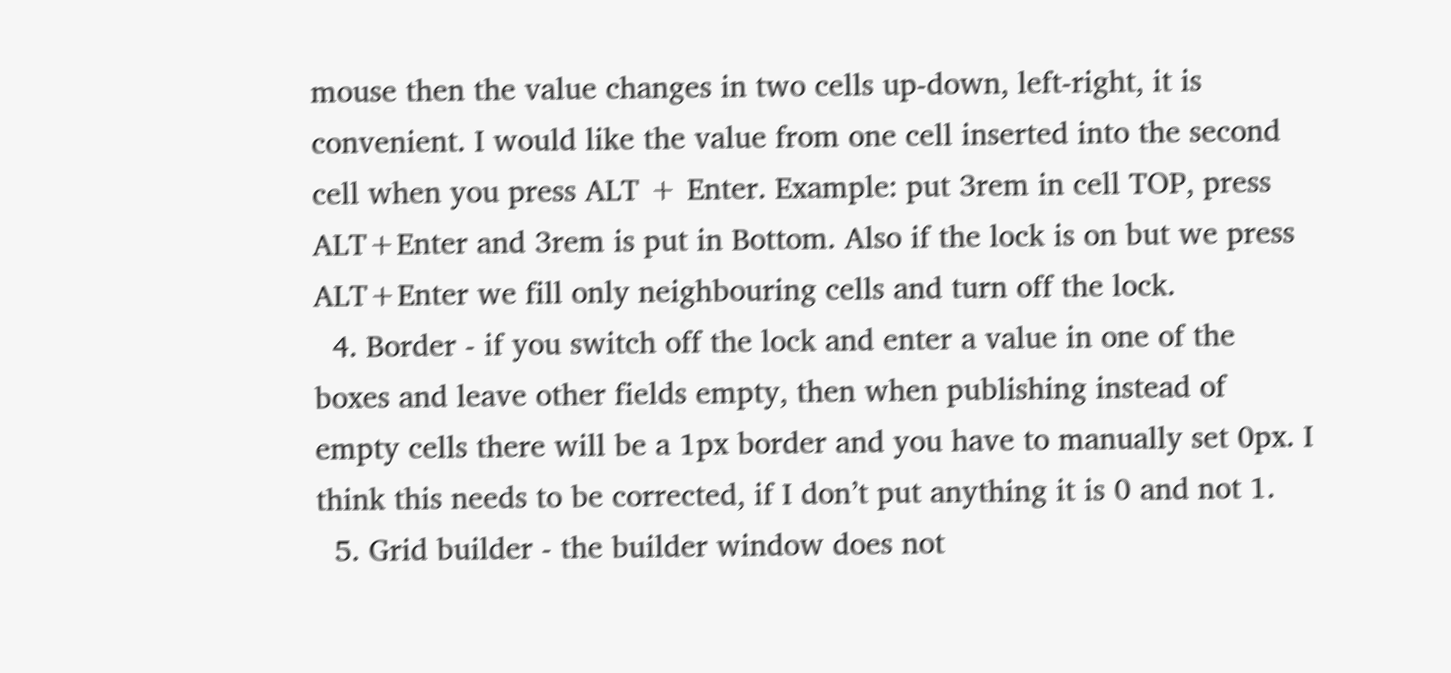mouse then the value changes in two cells up-down, left-right, it is convenient. I would like the value from one cell inserted into the second cell when you press ALT + Enter. Example: put 3rem in cell TOP, press ALT+Enter and 3rem is put in Bottom. Also if the lock is on but we press ALT+Enter we fill only neighbouring cells and turn off the lock.
  4. Border - if you switch off the lock and enter a value in one of the boxes and leave other fields empty, then when publishing instead of empty cells there will be a 1px border and you have to manually set 0px. I think this needs to be corrected, if I don’t put anything it is 0 and not 1.
  5. Grid builder - the builder window does not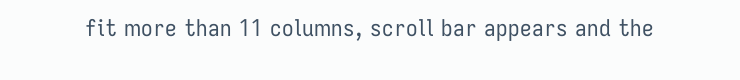fit more than 11 columns, scroll bar appears and the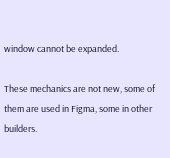window cannot be expanded.

These mechanics are not new, some of them are used in Figma, some in other builders.